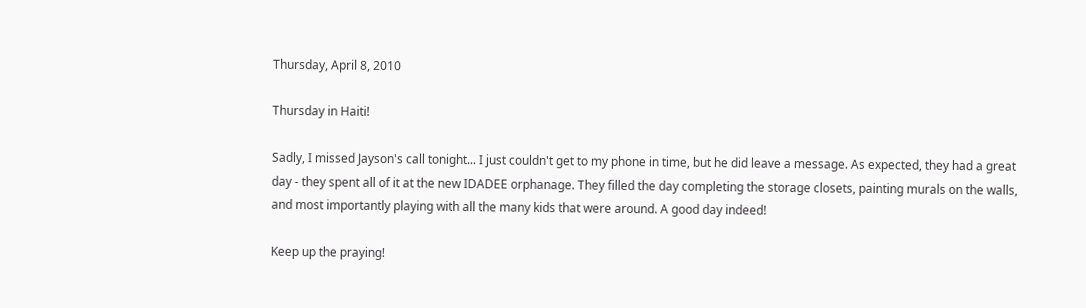Thursday, April 8, 2010

Thursday in Haiti!

Sadly, I missed Jayson's call tonight... I just couldn't get to my phone in time, but he did leave a message. As expected, they had a great day - they spent all of it at the new IDADEE orphanage. They filled the day completing the storage closets, painting murals on the walls, and most importantly playing with all the many kids that were around. A good day indeed!

Keep up the praying!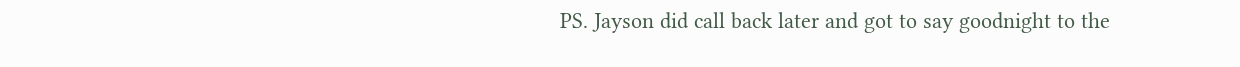PS. Jayson did call back later and got to say goodnight to the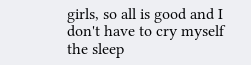girls, so all is good and I don't have to cry myself the sleep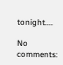tonight....

No comments: